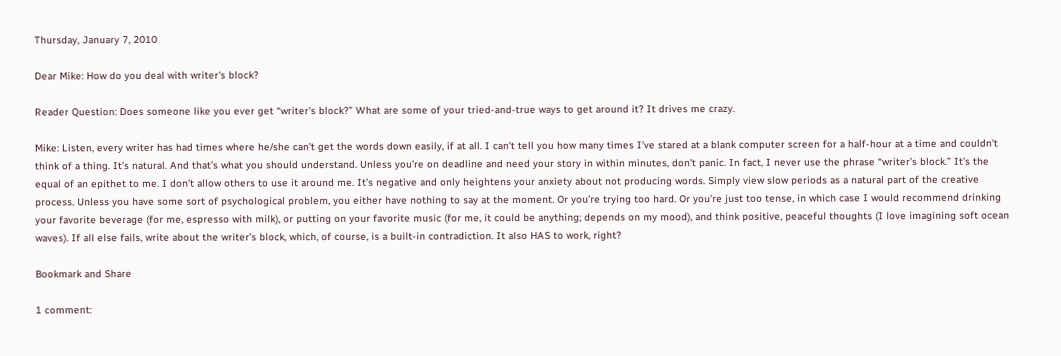Thursday, January 7, 2010

Dear Mike: How do you deal with writer's block?

Reader Question: Does someone like you ever get “writer's block?” What are some of your tried-and-true ways to get around it? It drives me crazy.

Mike: Listen, every writer has had times where he/she can’t get the words down easily, if at all. I can’t tell you how many times I’ve stared at a blank computer screen for a half-hour at a time and couldn’t think of a thing. It’s natural. And that’s what you should understand. Unless you’re on deadline and need your story in within minutes, don’t panic. In fact, I never use the phrase “writer’s block.” It’s the equal of an epithet to me. I don’t allow others to use it around me. It’s negative and only heightens your anxiety about not producing words. Simply view slow periods as a natural part of the creative process. Unless you have some sort of psychological problem, you either have nothing to say at the moment. Or you’re trying too hard. Or you’re just too tense, in which case I would recommend drinking your favorite beverage (for me, espresso with milk), or putting on your favorite music (for me, it could be anything; depends on my mood), and think positive, peaceful thoughts (I love imagining soft ocean waves). If all else fails, write about the writer’s block, which, of course, is a built-in contradiction. It also HAS to work, right?

Bookmark and Share

1 comment: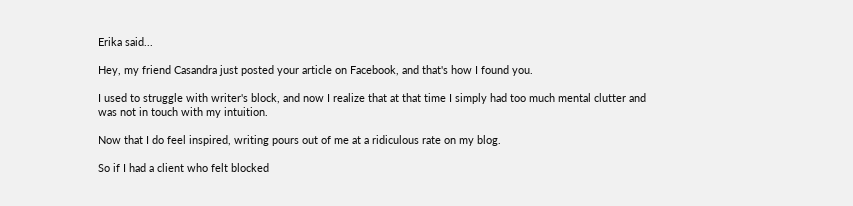Erika said...

Hey, my friend Casandra just posted your article on Facebook, and that's how I found you.

I used to struggle with writer's block, and now I realize that at that time I simply had too much mental clutter and was not in touch with my intuition.

Now that I do feel inspired, writing pours out of me at a ridiculous rate on my blog.

So if I had a client who felt blocked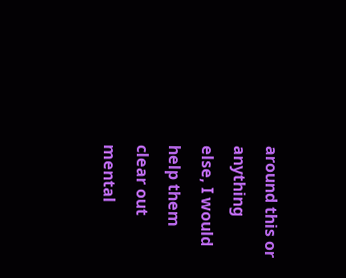around this or anything else, I would help them clear out mental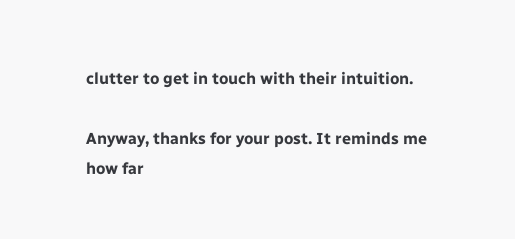clutter to get in touch with their intuition.

Anyway, thanks for your post. It reminds me how far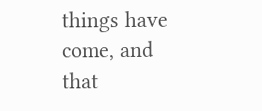things have come, and that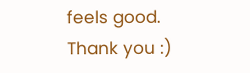feels good. Thank you :)